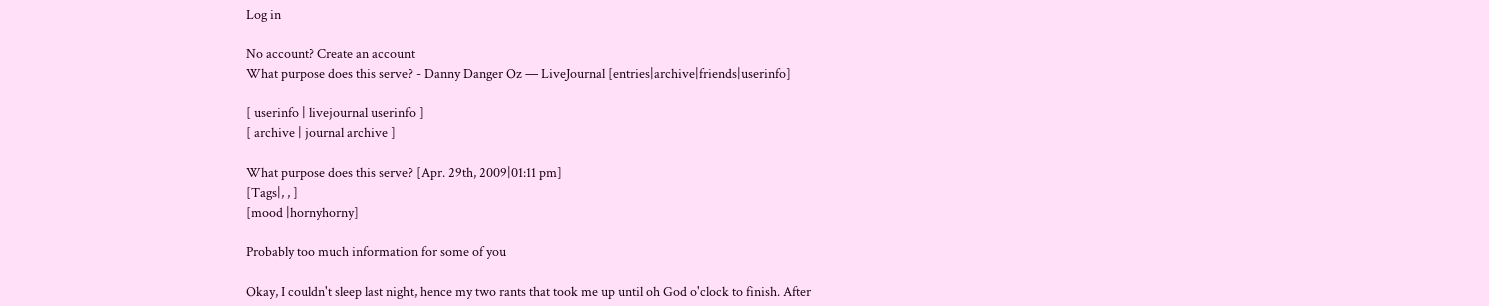Log in

No account? Create an account
What purpose does this serve? - Danny Danger Oz — LiveJournal [entries|archive|friends|userinfo]

[ userinfo | livejournal userinfo ]
[ archive | journal archive ]

What purpose does this serve? [Apr. 29th, 2009|01:11 pm]
[Tags|, , ]
[mood |hornyhorny]

Probably too much information for some of you

Okay, I couldn't sleep last night, hence my two rants that took me up until oh God o'clock to finish. After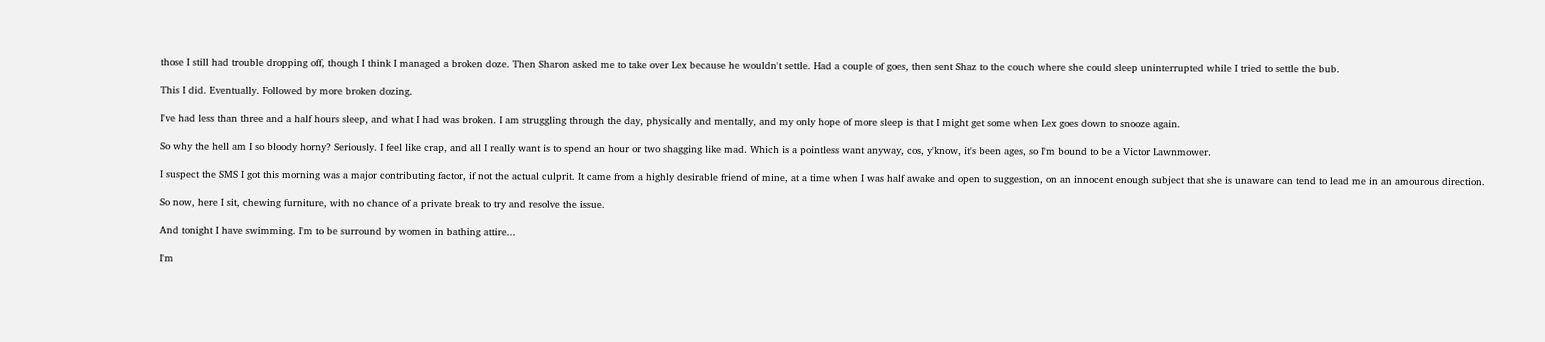those I still had trouble dropping off, though I think I managed a broken doze. Then Sharon asked me to take over Lex because he wouldn't settle. Had a couple of goes, then sent Shaz to the couch where she could sleep uninterrupted while I tried to settle the bub.

This I did. Eventually. Followed by more broken dozing.

I've had less than three and a half hours sleep, and what I had was broken. I am struggling through the day, physically and mentally, and my only hope of more sleep is that I might get some when Lex goes down to snooze again.

So why the hell am I so bloody horny? Seriously. I feel like crap, and all I really want is to spend an hour or two shagging like mad. Which is a pointless want anyway, cos, y'know, it's been ages, so I'm bound to be a Victor Lawnmower.

I suspect the SMS I got this morning was a major contributing factor, if not the actual culprit. It came from a highly desirable friend of mine, at a time when I was half awake and open to suggestion, on an innocent enough subject that she is unaware can tend to lead me in an amourous direction.

So now, here I sit, chewing furniture, with no chance of a private break to try and resolve the issue.

And tonight I have swimming. I'm to be surround by women in bathing attire...

I'm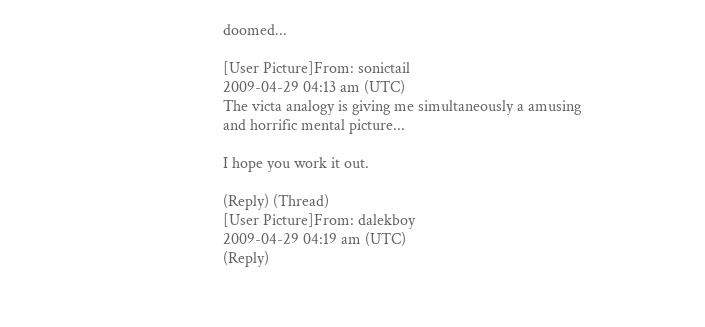doomed...

[User Picture]From: sonictail
2009-04-29 04:13 am (UTC)
The victa analogy is giving me simultaneously a amusing and horrific mental picture...

I hope you work it out.

(Reply) (Thread)
[User Picture]From: dalekboy
2009-04-29 04:19 am (UTC)
(Reply)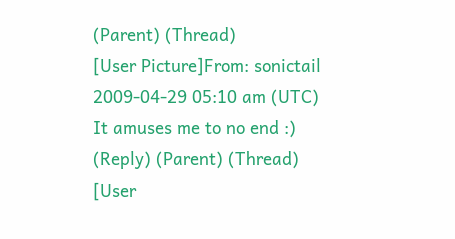(Parent) (Thread)
[User Picture]From: sonictail
2009-04-29 05:10 am (UTC)
It amuses me to no end :)
(Reply) (Parent) (Thread)
[User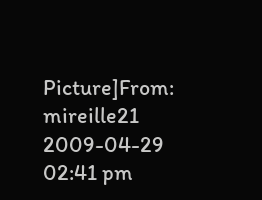Picture]From: mireille21
2009-04-29 02:41 pm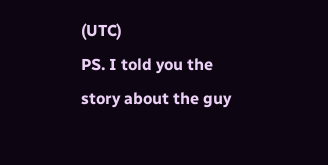(UTC)
PS. I told you the story about the guy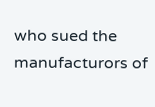who sued the manufacturors of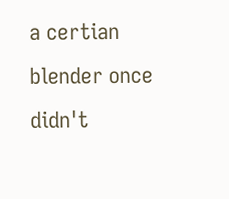a certian blender once didn't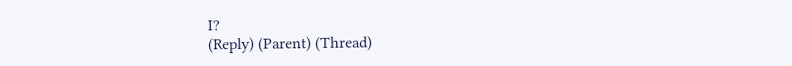I?
(Reply) (Parent) (Thread)